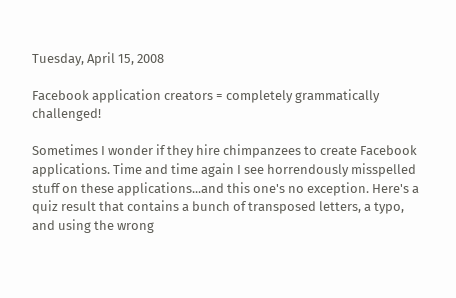Tuesday, April 15, 2008

Facebook application creators = completely grammatically challenged!

Sometimes I wonder if they hire chimpanzees to create Facebook applications. Time and time again I see horrendously misspelled stuff on these applications...and this one's no exception. Here's a quiz result that contains a bunch of transposed letters, a typo, and using the wrong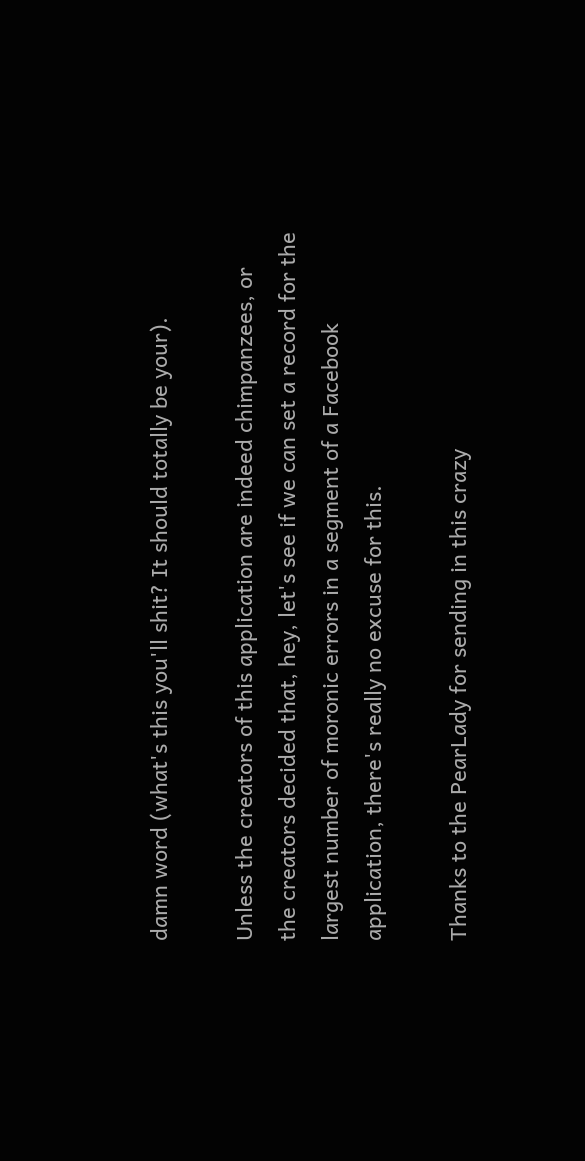damn word (what's this you'll shit? It should totally be your).

Unless the creators of this application are indeed chimpanzees, or the creators decided that, hey, let's see if we can set a record for the largest number of moronic errors in a segment of a Facebook application, there's really no excuse for this.

Thanks to the PearLady for sending in this crazy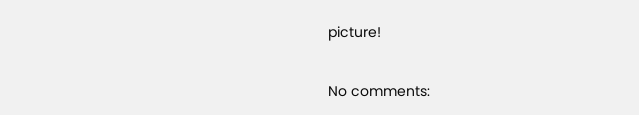picture!

No comments: